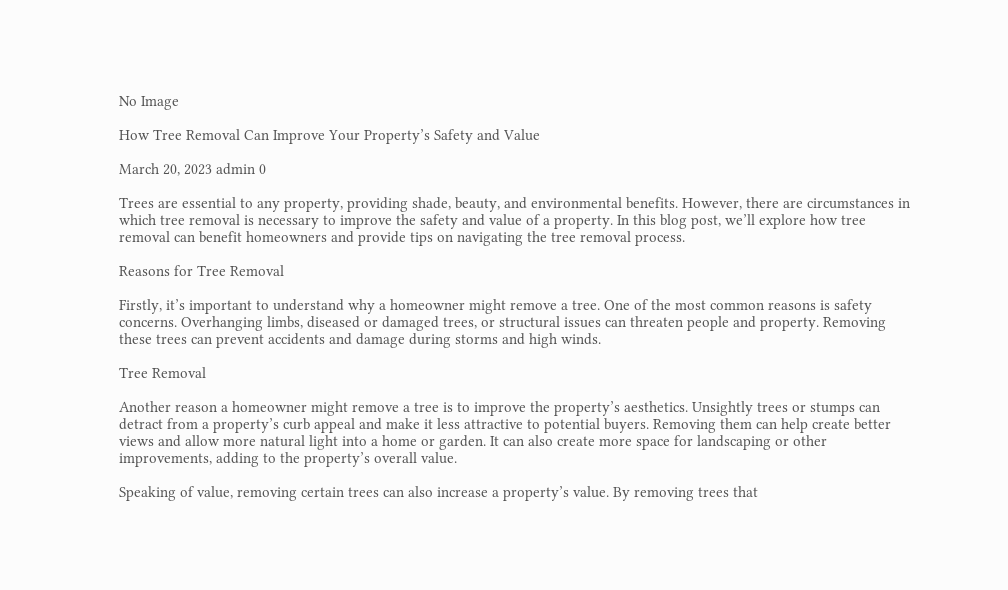No Image

How Tree Removal Can Improve Your Property’s Safety and Value

March 20, 2023 admin 0

Trees are essential to any property, providing shade, beauty, and environmental benefits. However, there are circumstances in which tree removal is necessary to improve the safety and value of a property. In this blog post, we’ll explore how tree removal can benefit homeowners and provide tips on navigating the tree removal process.

Reasons for Tree Removal

Firstly, it’s important to understand why a homeowner might remove a tree. One of the most common reasons is safety concerns. Overhanging limbs, diseased or damaged trees, or structural issues can threaten people and property. Removing these trees can prevent accidents and damage during storms and high winds.

Tree Removal

Another reason a homeowner might remove a tree is to improve the property’s aesthetics. Unsightly trees or stumps can detract from a property’s curb appeal and make it less attractive to potential buyers. Removing them can help create better views and allow more natural light into a home or garden. It can also create more space for landscaping or other improvements, adding to the property’s overall value.

Speaking of value, removing certain trees can also increase a property’s value. By removing trees that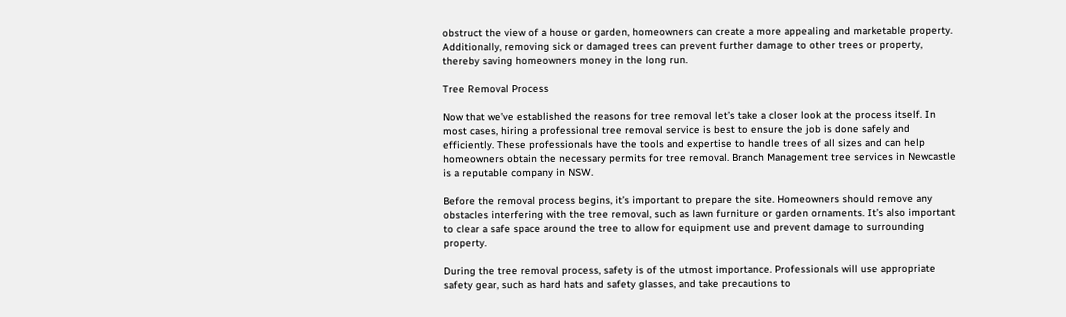obstruct the view of a house or garden, homeowners can create a more appealing and marketable property. Additionally, removing sick or damaged trees can prevent further damage to other trees or property, thereby saving homeowners money in the long run.

Tree Removal Process

Now that we’ve established the reasons for tree removal let’s take a closer look at the process itself. In most cases, hiring a professional tree removal service is best to ensure the job is done safely and efficiently. These professionals have the tools and expertise to handle trees of all sizes and can help homeowners obtain the necessary permits for tree removal. Branch Management tree services in Newcastle is a reputable company in NSW.

Before the removal process begins, it’s important to prepare the site. Homeowners should remove any obstacles interfering with the tree removal, such as lawn furniture or garden ornaments. It’s also important to clear a safe space around the tree to allow for equipment use and prevent damage to surrounding property.

During the tree removal process, safety is of the utmost importance. Professionals will use appropriate safety gear, such as hard hats and safety glasses, and take precautions to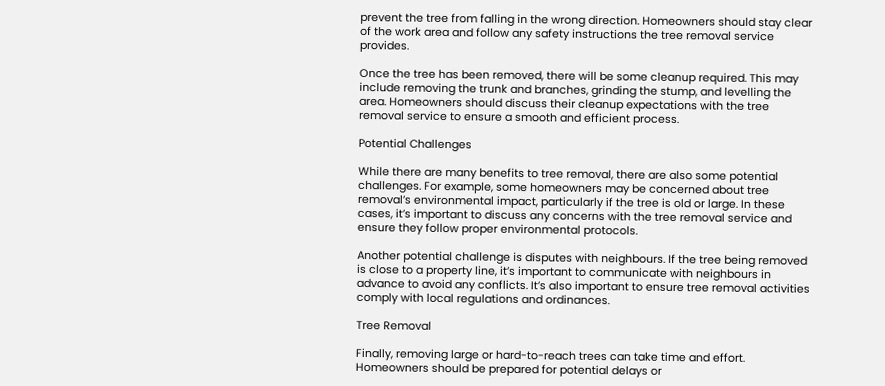prevent the tree from falling in the wrong direction. Homeowners should stay clear of the work area and follow any safety instructions the tree removal service provides.

Once the tree has been removed, there will be some cleanup required. This may include removing the trunk and branches, grinding the stump, and levelling the area. Homeowners should discuss their cleanup expectations with the tree removal service to ensure a smooth and efficient process.

Potential Challenges

While there are many benefits to tree removal, there are also some potential challenges. For example, some homeowners may be concerned about tree removal’s environmental impact, particularly if the tree is old or large. In these cases, it’s important to discuss any concerns with the tree removal service and ensure they follow proper environmental protocols.

Another potential challenge is disputes with neighbours. If the tree being removed is close to a property line, it’s important to communicate with neighbours in advance to avoid any conflicts. It’s also important to ensure tree removal activities comply with local regulations and ordinances.

Tree Removal

Finally, removing large or hard-to-reach trees can take time and effort. Homeowners should be prepared for potential delays or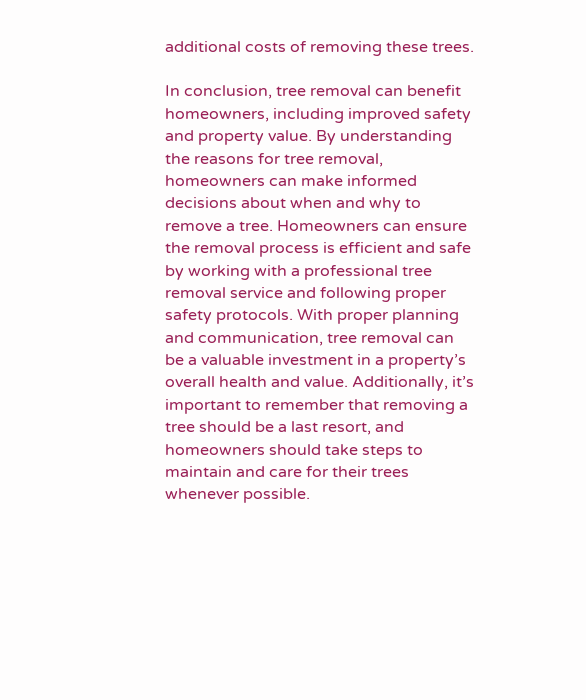additional costs of removing these trees.

In conclusion, tree removal can benefit homeowners, including improved safety and property value. By understanding the reasons for tree removal, homeowners can make informed decisions about when and why to remove a tree. Homeowners can ensure the removal process is efficient and safe by working with a professional tree removal service and following proper safety protocols. With proper planning and communication, tree removal can be a valuable investment in a property’s overall health and value. Additionally, it’s important to remember that removing a tree should be a last resort, and homeowners should take steps to maintain and care for their trees whenever possible.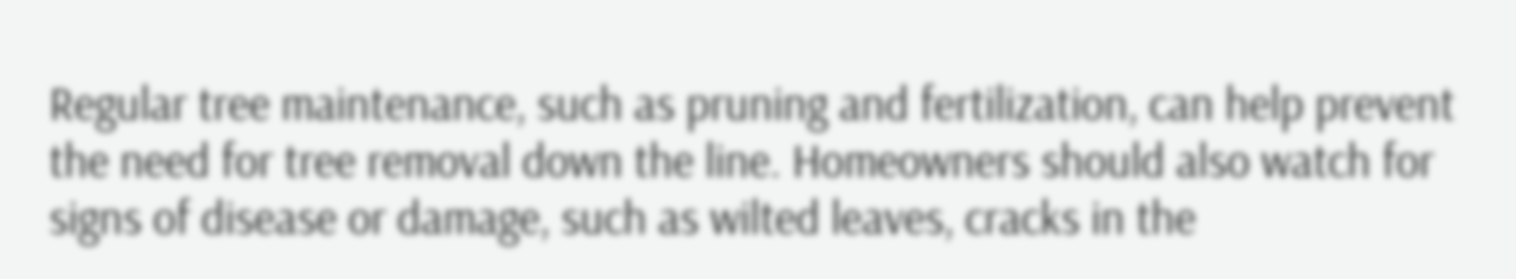Regular tree maintenance, such as pruning and fertilization, can help prevent the need for tree removal down the line. Homeowners should also watch for signs of disease or damage, such as wilted leaves, cracks in the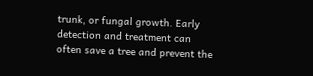trunk, or fungal growth. Early detection and treatment can often save a tree and prevent the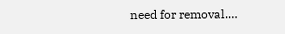need for removal.…